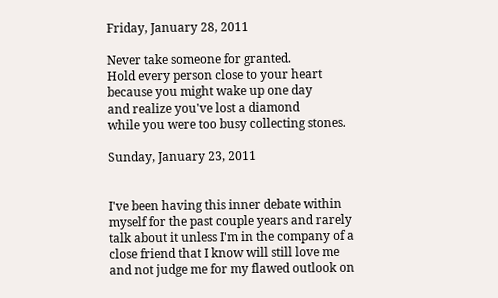Friday, January 28, 2011

Never take someone for granted.
Hold every person close to your heart
because you might wake up one day
and realize you've lost a diamond
while you were too busy collecting stones.

Sunday, January 23, 2011


I've been having this inner debate within myself for the past couple years and rarely talk about it unless I'm in the company of a close friend that I know will still love me and not judge me for my flawed outlook on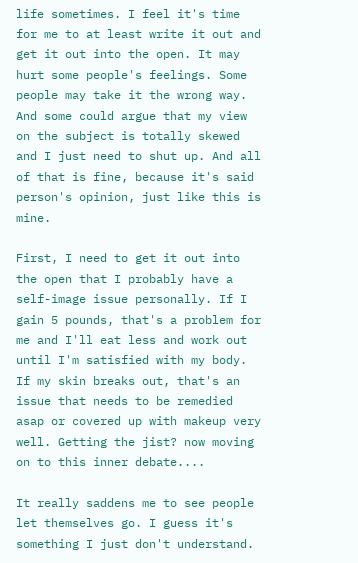life sometimes. I feel it's time for me to at least write it out and get it out into the open. It may hurt some people's feelings. Some people may take it the wrong way. And some could argue that my view on the subject is totally skewed and I just need to shut up. And all of that is fine, because it's said person's opinion, just like this is mine.

First, I need to get it out into the open that I probably have a self-image issue personally. If I gain 5 pounds, that's a problem for me and I'll eat less and work out until I'm satisfied with my body. If my skin breaks out, that's an issue that needs to be remedied asap or covered up with makeup very well. Getting the jist? now moving on to this inner debate....

It really saddens me to see people let themselves go. I guess it's something I just don't understand.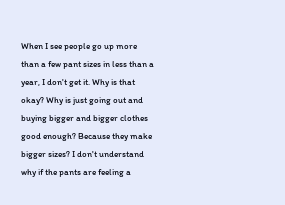When I see people go up more than a few pant sizes in less than a year, I don't get it. Why is that okay? Why is just going out and buying bigger and bigger clothes good enough? Because they make bigger sizes? I don't understand why if the pants are feeling a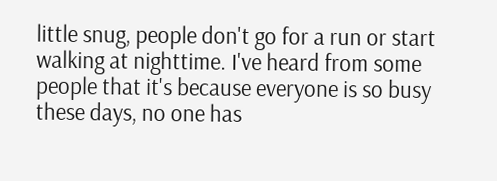little snug, people don't go for a run or start walking at nighttime. I've heard from some people that it's because everyone is so busy these days, no one has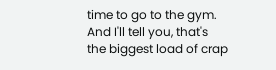time to go to the gym. And I'll tell you, that's the biggest load of crap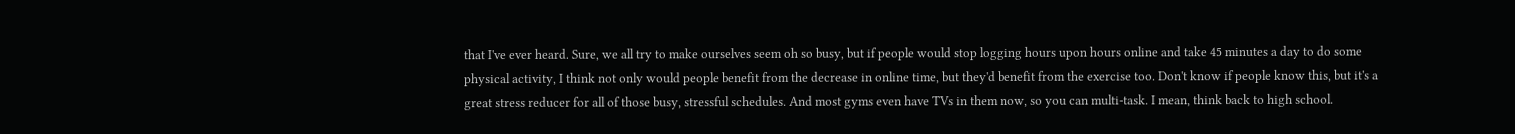that I've ever heard. Sure, we all try to make ourselves seem oh so busy, but if people would stop logging hours upon hours online and take 45 minutes a day to do some physical activity, I think not only would people benefit from the decrease in online time, but they'd benefit from the exercise too. Don't know if people know this, but it's a great stress reducer for all of those busy, stressful schedules. And most gyms even have TVs in them now, so you can multi-task. I mean, think back to high school.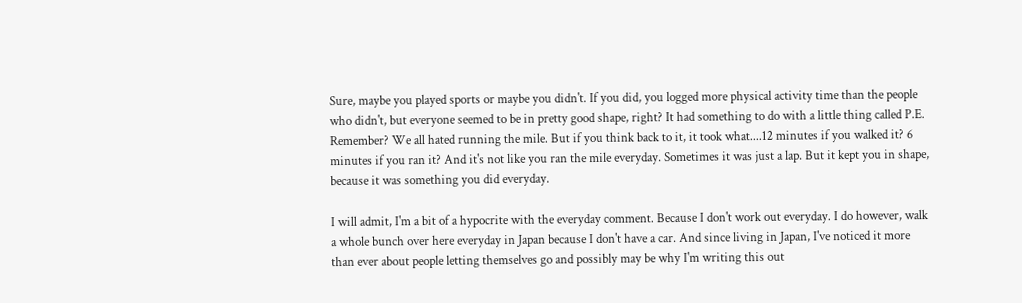Sure, maybe you played sports or maybe you didn't. If you did, you logged more physical activity time than the people who didn't, but everyone seemed to be in pretty good shape, right? It had something to do with a little thing called P.E. Remember? We all hated running the mile. But if you think back to it, it took what....12 minutes if you walked it? 6 minutes if you ran it? And it's not like you ran the mile everyday. Sometimes it was just a lap. But it kept you in shape, because it was something you did everyday.

I will admit, I'm a bit of a hypocrite with the everyday comment. Because I don't work out everyday. I do however, walk a whole bunch over here everyday in Japan because I don't have a car. And since living in Japan, I've noticed it more than ever about people letting themselves go and possibly may be why I'm writing this out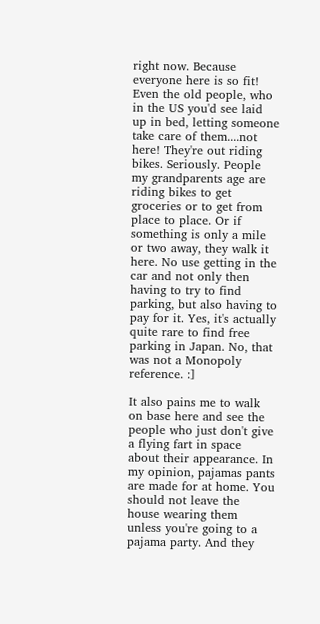right now. Because everyone here is so fit! Even the old people, who in the US you'd see laid up in bed, letting someone take care of them....not here! They're out riding bikes. Seriously. People my grandparents age are riding bikes to get groceries or to get from place to place. Or if something is only a mile or two away, they walk it here. No use getting in the car and not only then having to try to find parking, but also having to pay for it. Yes, it's actually quite rare to find free parking in Japan. No, that was not a Monopoly reference. :]

It also pains me to walk on base here and see the people who just don't give a flying fart in space about their appearance. In my opinion, pajamas pants are made for at home. You should not leave the house wearing them unless you're going to a pajama party. And they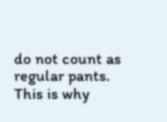do not count as regular pants. This is why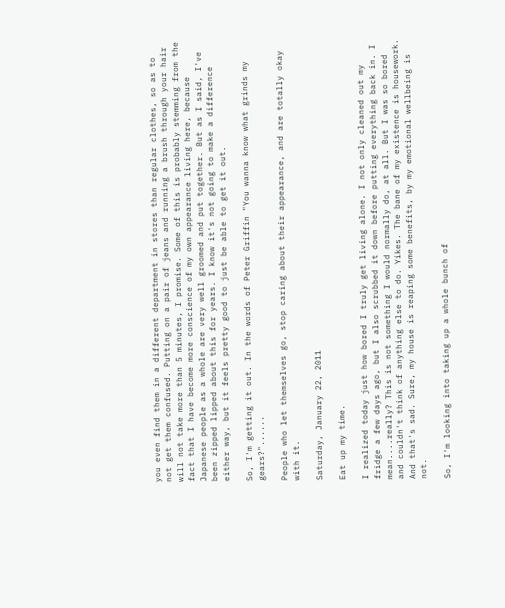you even find them in a different department in stores than regular clothes, so as to not get them confused. Putting on a pair of jeans and running a brush through your hair will not take more than 5 minutes, I promise. Some of this is probably stemming from the fact that I have become more conscience of my own appearance living here, because Japanese people as a whole are very well groomed and put together. But as I said, I've been zipped lipped about this for years. I know it's not going to make a difference either way, but it feels pretty good to just be able to get it out.

So, I'm getting it out. In the words of Peter Griffin "You wanna know what grinds my gears?"......

People who let themselves go, stop caring about their appearance, and are totally okay with it.

Saturday, January 22, 2011

Eat up my time.

I realized today just how bored I truly get living alone. I not only cleaned out my fridge a few days ago, but I also scrubbed it down before putting everything back in. I mean....really? This is not something I would normally do, at all. But I was so bored and couldn't think of anything else to do. Yikes. The bane of my existence is housework. And that's sad. Sure, my house is reaping some benefits, by my emotional wellbeing is not.

So, I'm looking into taking up a whole bunch of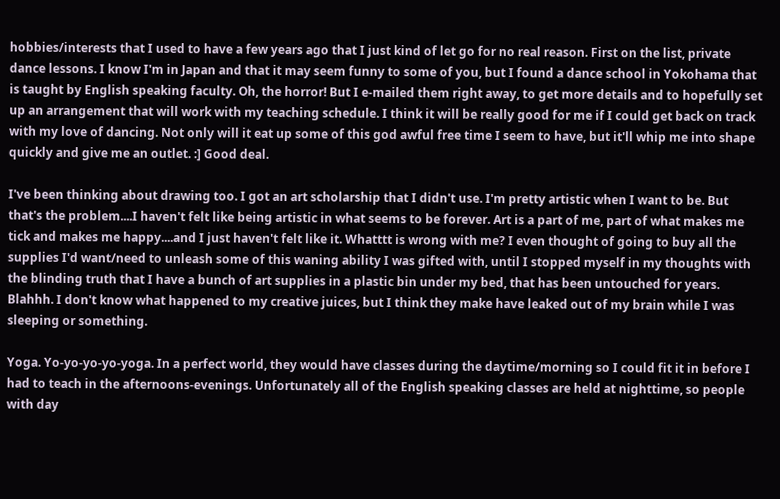hobbies/interests that I used to have a few years ago that I just kind of let go for no real reason. First on the list, private dance lessons. I know I'm in Japan and that it may seem funny to some of you, but I found a dance school in Yokohama that is taught by English speaking faculty. Oh, the horror! But I e-mailed them right away, to get more details and to hopefully set up an arrangement that will work with my teaching schedule. I think it will be really good for me if I could get back on track with my love of dancing. Not only will it eat up some of this god awful free time I seem to have, but it'll whip me into shape quickly and give me an outlet. :] Good deal.

I've been thinking about drawing too. I got an art scholarship that I didn't use. I'm pretty artistic when I want to be. But that's the problem....I haven't felt like being artistic in what seems to be forever. Art is a part of me, part of what makes me tick and makes me happy....and I just haven't felt like it. Whatttt is wrong with me? I even thought of going to buy all the supplies I'd want/need to unleash some of this waning ability I was gifted with, until I stopped myself in my thoughts with the blinding truth that I have a bunch of art supplies in a plastic bin under my bed, that has been untouched for years. Blahhh. I don't know what happened to my creative juices, but I think they make have leaked out of my brain while I was sleeping or something.

Yoga. Yo-yo-yo-yo-yoga. In a perfect world, they would have classes during the daytime/morning so I could fit it in before I had to teach in the afternoons-evenings. Unfortunately all of the English speaking classes are held at nighttime, so people with day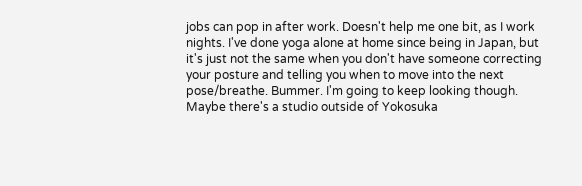jobs can pop in after work. Doesn't help me one bit, as I work nights. I've done yoga alone at home since being in Japan, but it's just not the same when you don't have someone correcting your posture and telling you when to move into the next pose/breathe. Bummer. I'm going to keep looking though. Maybe there's a studio outside of Yokosuka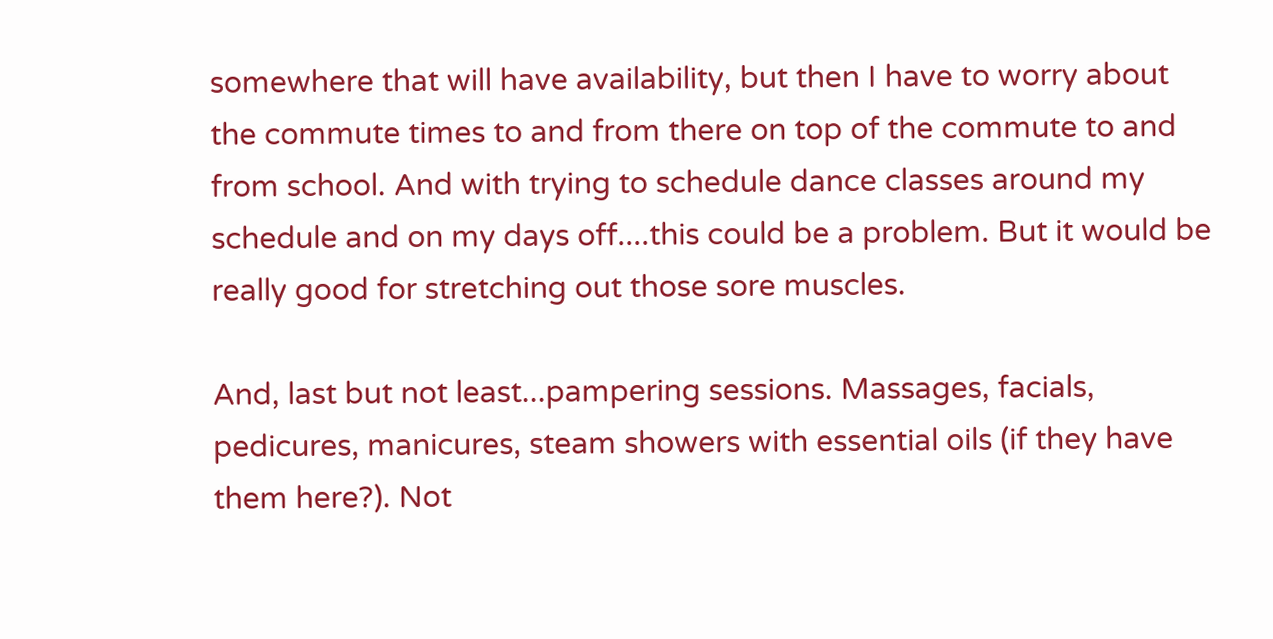somewhere that will have availability, but then I have to worry about the commute times to and from there on top of the commute to and from school. And with trying to schedule dance classes around my schedule and on my days off....this could be a problem. But it would be really good for stretching out those sore muscles.

And, last but not least...pampering sessions. Massages, facials, pedicures, manicures, steam showers with essential oils (if they have them here?). Not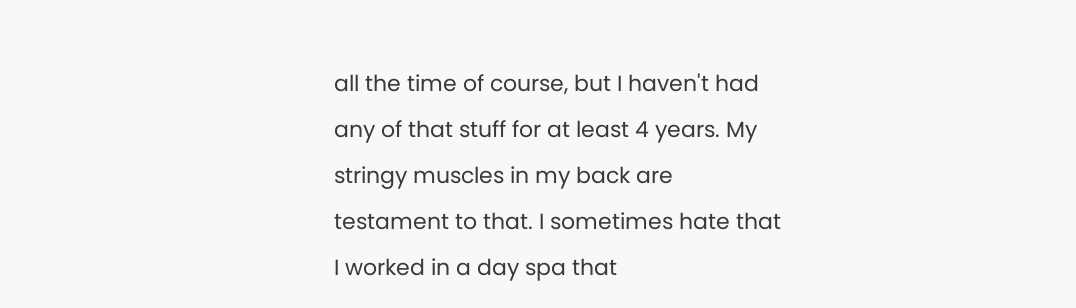all the time of course, but I haven't had any of that stuff for at least 4 years. My stringy muscles in my back are testament to that. I sometimes hate that I worked in a day spa that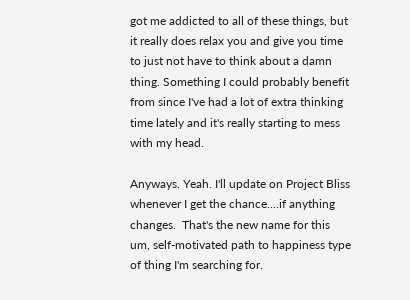got me addicted to all of these things, but it really does relax you and give you time to just not have to think about a damn thing. Something I could probably benefit from since I've had a lot of extra thinking time lately and it's really starting to mess with my head.

Anyways. Yeah. I'll update on Project Bliss whenever I get the chance....if anything changes.  That's the new name for this um, self-motivated path to happiness type of thing I'm searching for.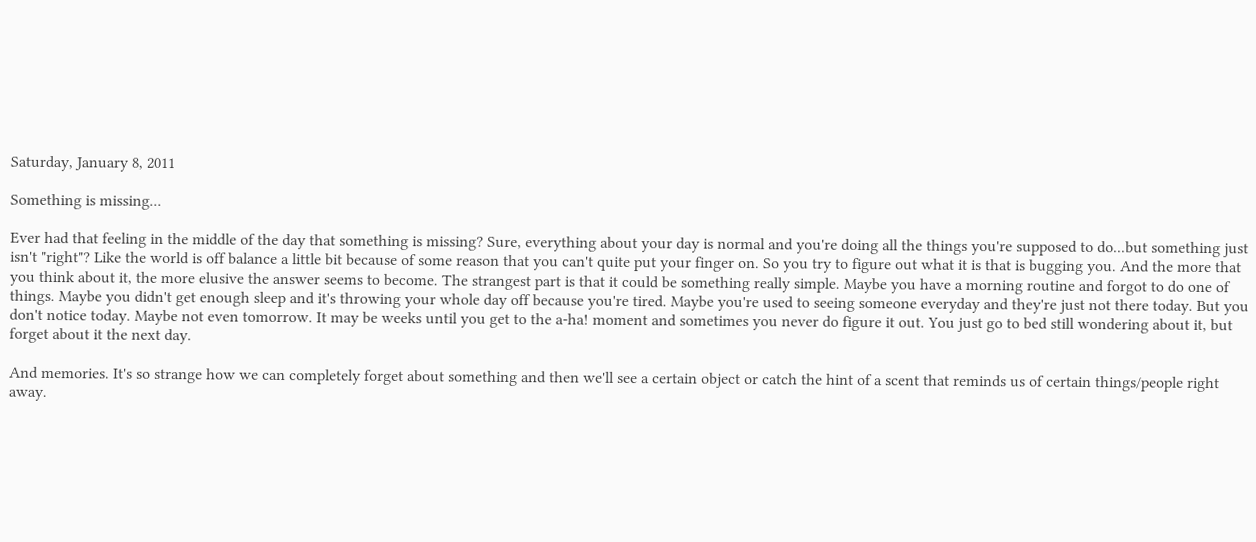Saturday, January 8, 2011

Something is missing...

Ever had that feeling in the middle of the day that something is missing? Sure, everything about your day is normal and you're doing all the things you're supposed to do...but something just isn't "right"? Like the world is off balance a little bit because of some reason that you can't quite put your finger on. So you try to figure out what it is that is bugging you. And the more that you think about it, the more elusive the answer seems to become. The strangest part is that it could be something really simple. Maybe you have a morning routine and forgot to do one of things. Maybe you didn't get enough sleep and it's throwing your whole day off because you're tired. Maybe you're used to seeing someone everyday and they're just not there today. But you don't notice today. Maybe not even tomorrow. It may be weeks until you get to the a-ha! moment and sometimes you never do figure it out. You just go to bed still wondering about it, but forget about it the next day.

And memories. It's so strange how we can completely forget about something and then we'll see a certain object or catch the hint of a scent that reminds us of certain things/people right away.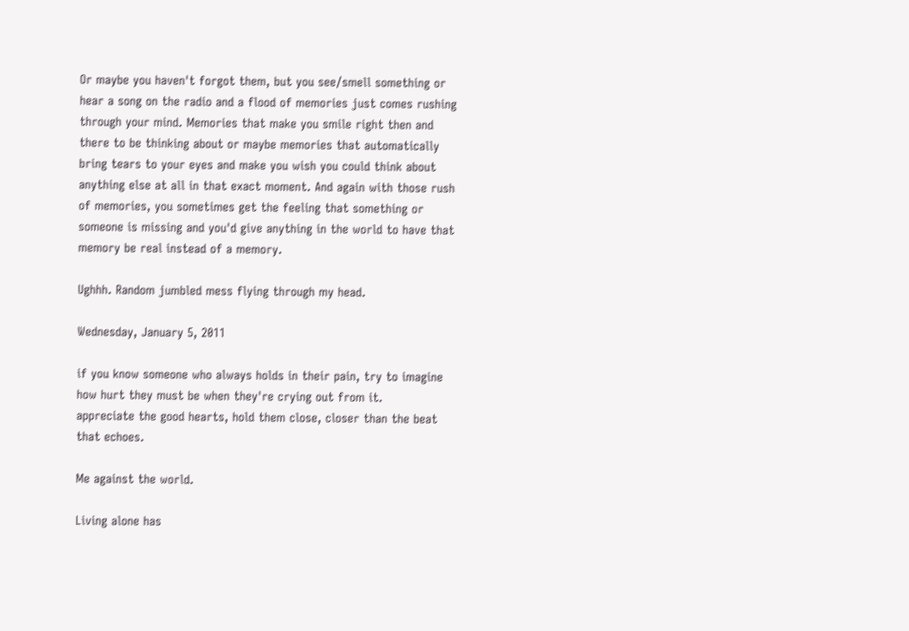Or maybe you haven't forgot them, but you see/smell something or hear a song on the radio and a flood of memories just comes rushing through your mind. Memories that make you smile right then and there to be thinking about or maybe memories that automatically bring tears to your eyes and make you wish you could think about anything else at all in that exact moment. And again with those rush of memories, you sometimes get the feeling that something or someone is missing and you'd give anything in the world to have that memory be real instead of a memory.

Ughhh. Random jumbled mess flying through my head.

Wednesday, January 5, 2011

if you know someone who always holds in their pain, try to imagine how hurt they must be when they're crying out from it.
appreciate the good hearts, hold them close, closer than the beat that echoes.

Me against the world.

Living alone has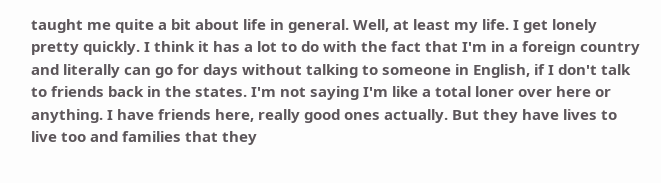taught me quite a bit about life in general. Well, at least my life. I get lonely pretty quickly. I think it has a lot to do with the fact that I'm in a foreign country and literally can go for days without talking to someone in English, if I don't talk to friends back in the states. I'm not saying I'm like a total loner over here or anything. I have friends here, really good ones actually. But they have lives to live too and families that they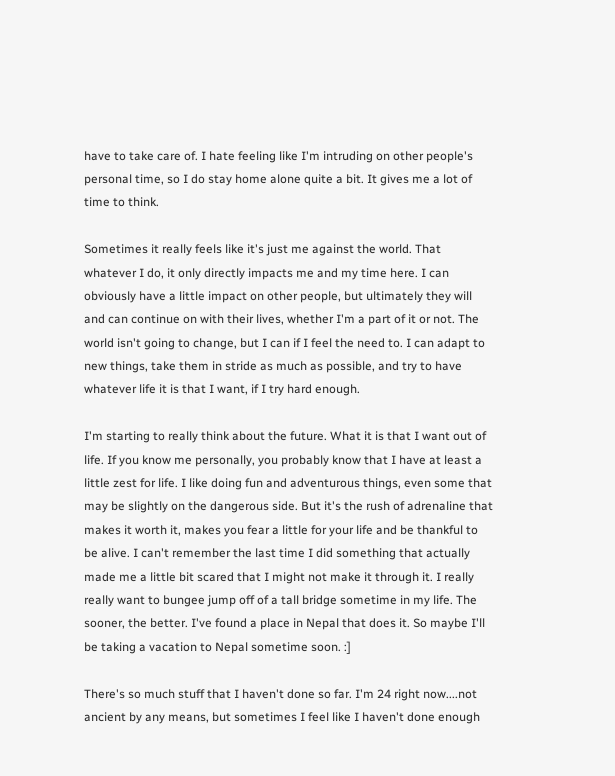have to take care of. I hate feeling like I'm intruding on other people's personal time, so I do stay home alone quite a bit. It gives me a lot of time to think.

Sometimes it really feels like it's just me against the world. That whatever I do, it only directly impacts me and my time here. I can obviously have a little impact on other people, but ultimately they will and can continue on with their lives, whether I'm a part of it or not. The world isn't going to change, but I can if I feel the need to. I can adapt to new things, take them in stride as much as possible, and try to have whatever life it is that I want, if I try hard enough.

I'm starting to really think about the future. What it is that I want out of life. If you know me personally, you probably know that I have at least a little zest for life. I like doing fun and adventurous things, even some that may be slightly on the dangerous side. But it's the rush of adrenaline that makes it worth it, makes you fear a little for your life and be thankful to be alive. I can't remember the last time I did something that actually made me a little bit scared that I might not make it through it. I really really want to bungee jump off of a tall bridge sometime in my life. The sooner, the better. I've found a place in Nepal that does it. So maybe I'll be taking a vacation to Nepal sometime soon. :]

There's so much stuff that I haven't done so far. I'm 24 right now....not ancient by any means, but sometimes I feel like I haven't done enough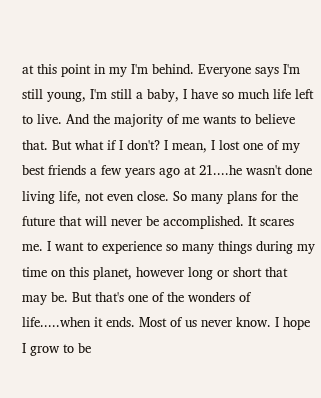at this point in my I'm behind. Everyone says I'm still young, I'm still a baby, I have so much life left to live. And the majority of me wants to believe that. But what if I don't? I mean, I lost one of my best friends a few years ago at 21....he wasn't done living life, not even close. So many plans for the future that will never be accomplished. It scares me. I want to experience so many things during my time on this planet, however long or short that may be. But that's one of the wonders of life.....when it ends. Most of us never know. I hope I grow to be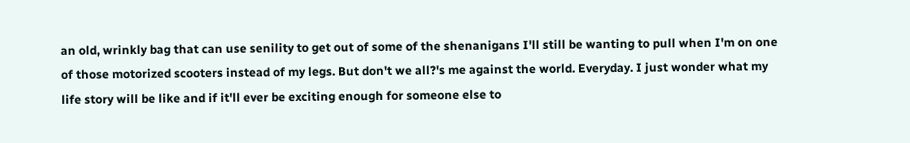an old, wrinkly bag that can use senility to get out of some of the shenanigans I'll still be wanting to pull when I'm on one of those motorized scooters instead of my legs. But don't we all?'s me against the world. Everyday. I just wonder what my life story will be like and if it'll ever be exciting enough for someone else to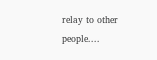relay to other people....